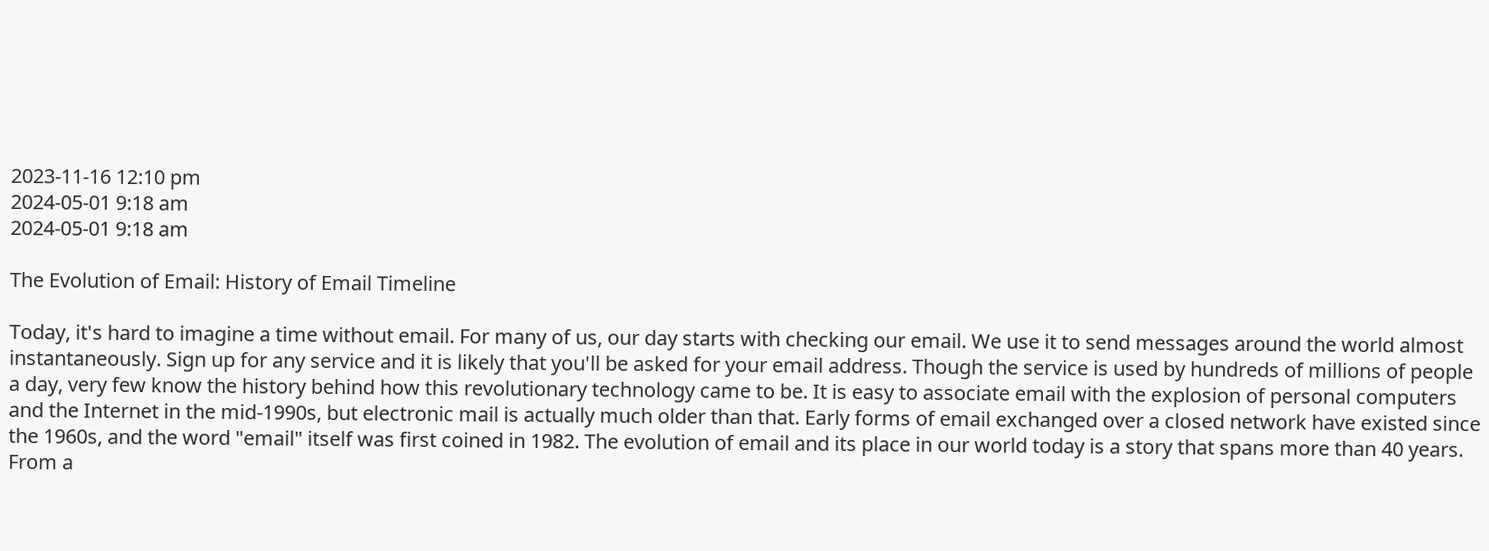2023-11-16 12:10 pm
2024-05-01 9:18 am
2024-05-01 9:18 am

The Evolution of Email: History of Email Timeline

Today, it's hard to imagine a time without email. For many of us, our day starts with checking our email. We use it to send messages around the world almost instantaneously. Sign up for any service and it is likely that you'll be asked for your email address. Though the service is used by hundreds of millions of people a day, very few know the history behind how this revolutionary technology came to be. It is easy to associate email with the explosion of personal computers and the Internet in the mid-1990s, but electronic mail is actually much older than that. Early forms of email exchanged over a closed network have existed since the 1960s, and the word "email" itself was first coined in 1982. The evolution of email and its place in our world today is a story that spans more than 40 years. From a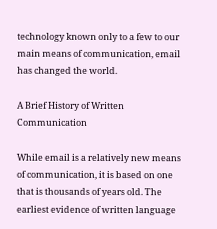technology known only to a few to our main means of communication, email has changed the world.

A Brief History of Written Communication

While email is a relatively new means of communication, it is based on one that is thousands of years old. The earliest evidence of written language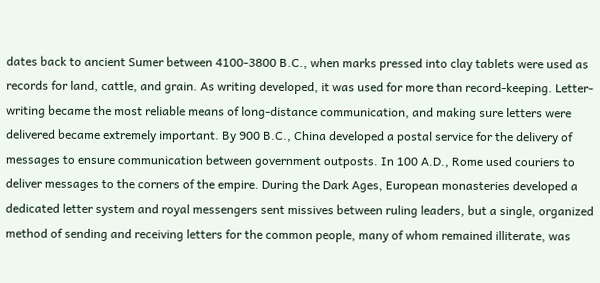dates back to ancient Sumer between 4100-3800 B.C., when marks pressed into clay tablets were used as records for land, cattle, and grain. As writing developed, it was used for more than record-keeping. Letter-writing became the most reliable means of long-distance communication, and making sure letters were delivered became extremely important. By 900 B.C., China developed a postal service for the delivery of messages to ensure communication between government outposts. In 100 A.D., Rome used couriers to deliver messages to the corners of the empire. During the Dark Ages, European monasteries developed a dedicated letter system and royal messengers sent missives between ruling leaders, but a single, organized method of sending and receiving letters for the common people, many of whom remained illiterate, was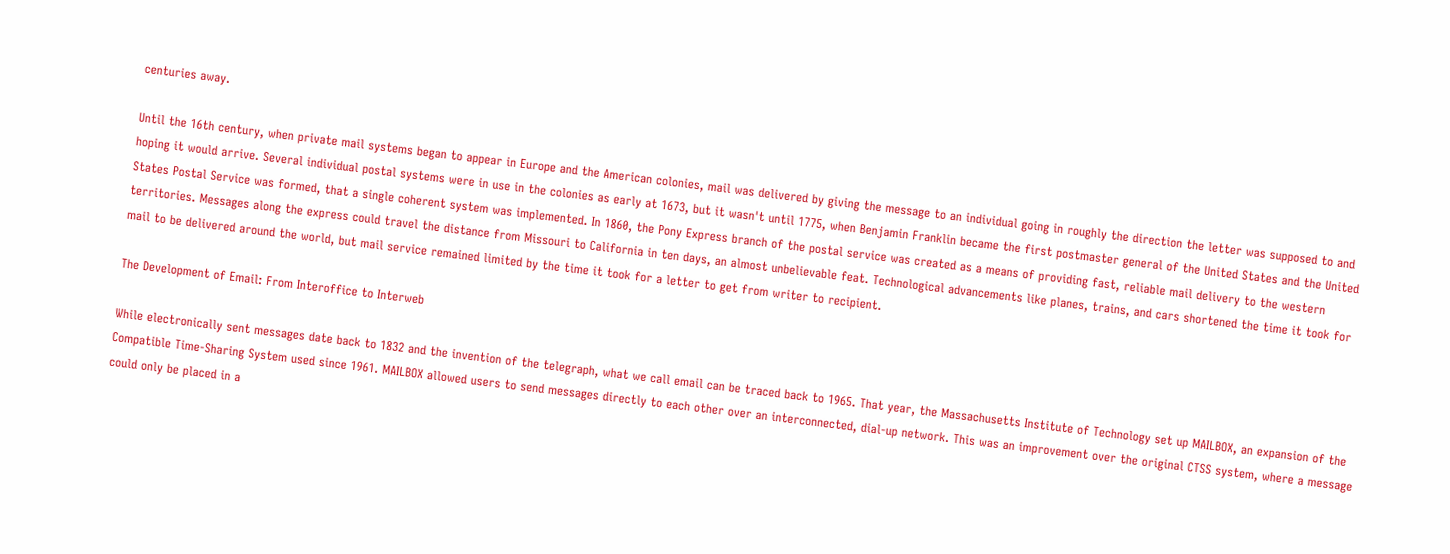centuries away.

Until the 16th century, when private mail systems began to appear in Europe and the American colonies, mail was delivered by giving the message to an individual going in roughly the direction the letter was supposed to and hoping it would arrive. Several individual postal systems were in use in the colonies as early at 1673, but it wasn't until 1775, when Benjamin Franklin became the first postmaster general of the United States and the United States Postal Service was formed, that a single coherent system was implemented. In 1860, the Pony Express branch of the postal service was created as a means of providing fast, reliable mail delivery to the western territories. Messages along the express could travel the distance from Missouri to California in ten days, an almost unbelievable feat. Technological advancements like planes, trains, and cars shortened the time it took for mail to be delivered around the world, but mail service remained limited by the time it took for a letter to get from writer to recipient.

The Development of Email: From Interoffice to Interweb

While electronically sent messages date back to 1832 and the invention of the telegraph, what we call email can be traced back to 1965. That year, the Massachusetts Institute of Technology set up MAILBOX, an expansion of the Compatible Time-Sharing System used since 1961. MAILBOX allowed users to send messages directly to each other over an interconnected, dial-up network. This was an improvement over the original CTSS system, where a message could only be placed in a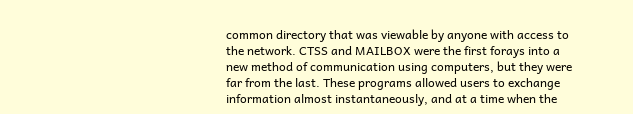common directory that was viewable by anyone with access to the network. CTSS and MAILBOX were the first forays into a new method of communication using computers, but they were far from the last. These programs allowed users to exchange information almost instantaneously, and at a time when the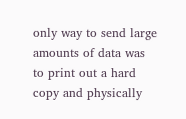only way to send large amounts of data was to print out a hard copy and physically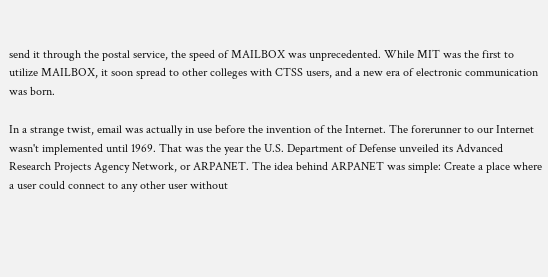send it through the postal service, the speed of MAILBOX was unprecedented. While MIT was the first to utilize MAILBOX, it soon spread to other colleges with CTSS users, and a new era of electronic communication was born.

In a strange twist, email was actually in use before the invention of the Internet. The forerunner to our Internet wasn't implemented until 1969. That was the year the U.S. Department of Defense unveiled its Advanced Research Projects Agency Network, or ARPANET. The idea behind ARPANET was simple: Create a place where a user could connect to any other user without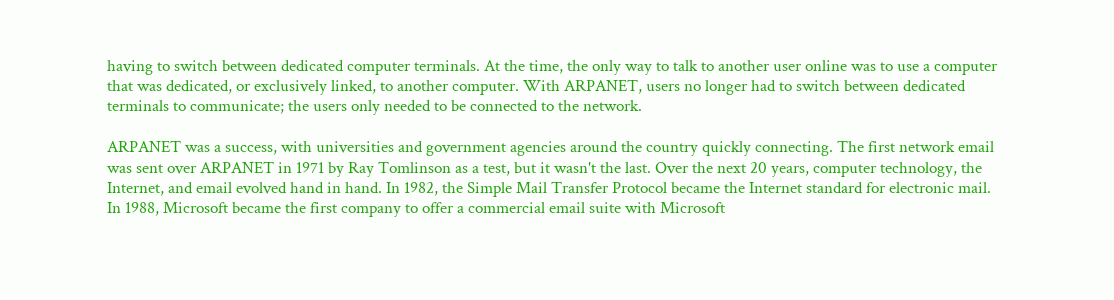having to switch between dedicated computer terminals. At the time, the only way to talk to another user online was to use a computer that was dedicated, or exclusively linked, to another computer. With ARPANET, users no longer had to switch between dedicated terminals to communicate; the users only needed to be connected to the network.

ARPANET was a success, with universities and government agencies around the country quickly connecting. The first network email was sent over ARPANET in 1971 by Ray Tomlinson as a test, but it wasn't the last. Over the next 20 years, computer technology, the Internet, and email evolved hand in hand. In 1982, the Simple Mail Transfer Protocol became the Internet standard for electronic mail. In 1988, Microsoft became the first company to offer a commercial email suite with Microsoft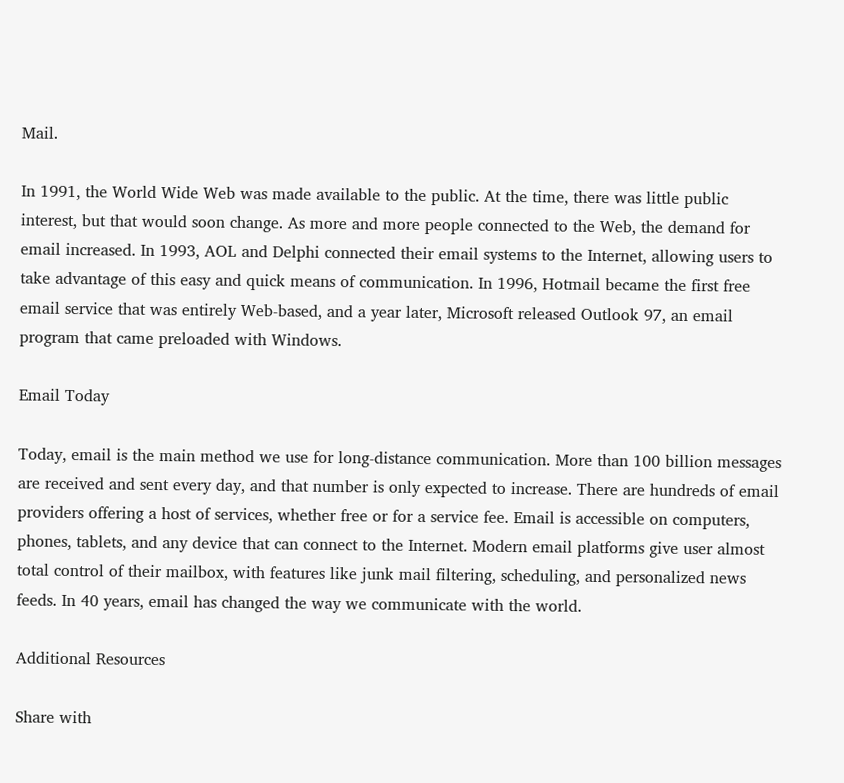Mail.

In 1991, the World Wide Web was made available to the public. At the time, there was little public interest, but that would soon change. As more and more people connected to the Web, the demand for email increased. In 1993, AOL and Delphi connected their email systems to the Internet, allowing users to take advantage of this easy and quick means of communication. In 1996, Hotmail became the first free email service that was entirely Web-based, and a year later, Microsoft released Outlook 97, an email program that came preloaded with Windows.

Email Today

Today, email is the main method we use for long-distance communication. More than 100 billion messages are received and sent every day, and that number is only expected to increase. There are hundreds of email providers offering a host of services, whether free or for a service fee. Email is accessible on computers, phones, tablets, and any device that can connect to the Internet. Modern email platforms give user almost total control of their mailbox, with features like junk mail filtering, scheduling, and personalized news feeds. In 40 years, email has changed the way we communicate with the world.

Additional Resources

Share with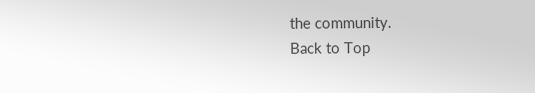the community.
Back to Top